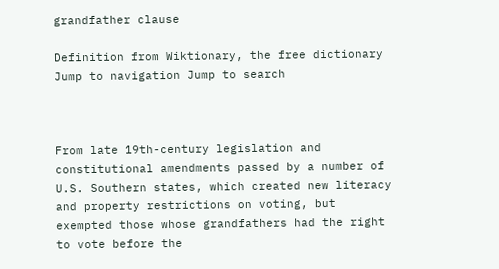grandfather clause

Definition from Wiktionary, the free dictionary
Jump to navigation Jump to search



From late 19th-century legislation and constitutional amendments passed by a number of U.S. Southern states, which created new literacy and property restrictions on voting, but exempted those whose grandfathers had the right to vote before the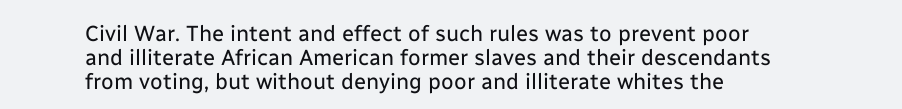Civil War. The intent and effect of such rules was to prevent poor and illiterate African American former slaves and their descendants from voting, but without denying poor and illiterate whites the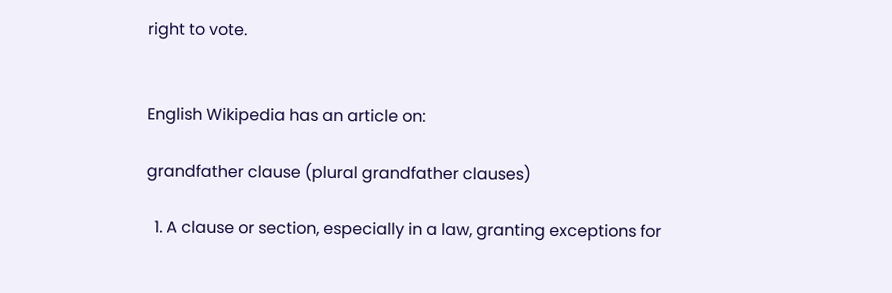right to vote.


English Wikipedia has an article on:

grandfather clause (plural grandfather clauses)

  1. A clause or section, especially in a law, granting exceptions for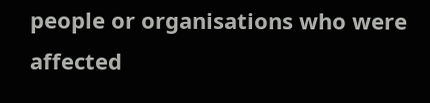people or organisations who were affected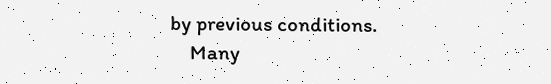by previous conditions.
    Many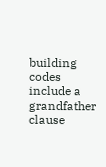building codes include a grandfather clause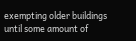exempting older buildings until some amount of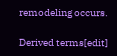remodeling occurs.

Derived terms[edit]